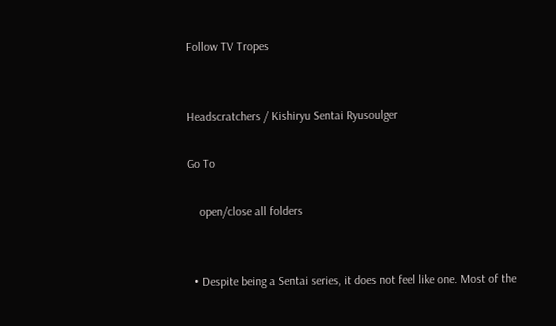Follow TV Tropes


Headscratchers / Kishiryu Sentai Ryusoulger

Go To

    open/close all folders


  • Despite being a Sentai series, it does not feel like one. Most of the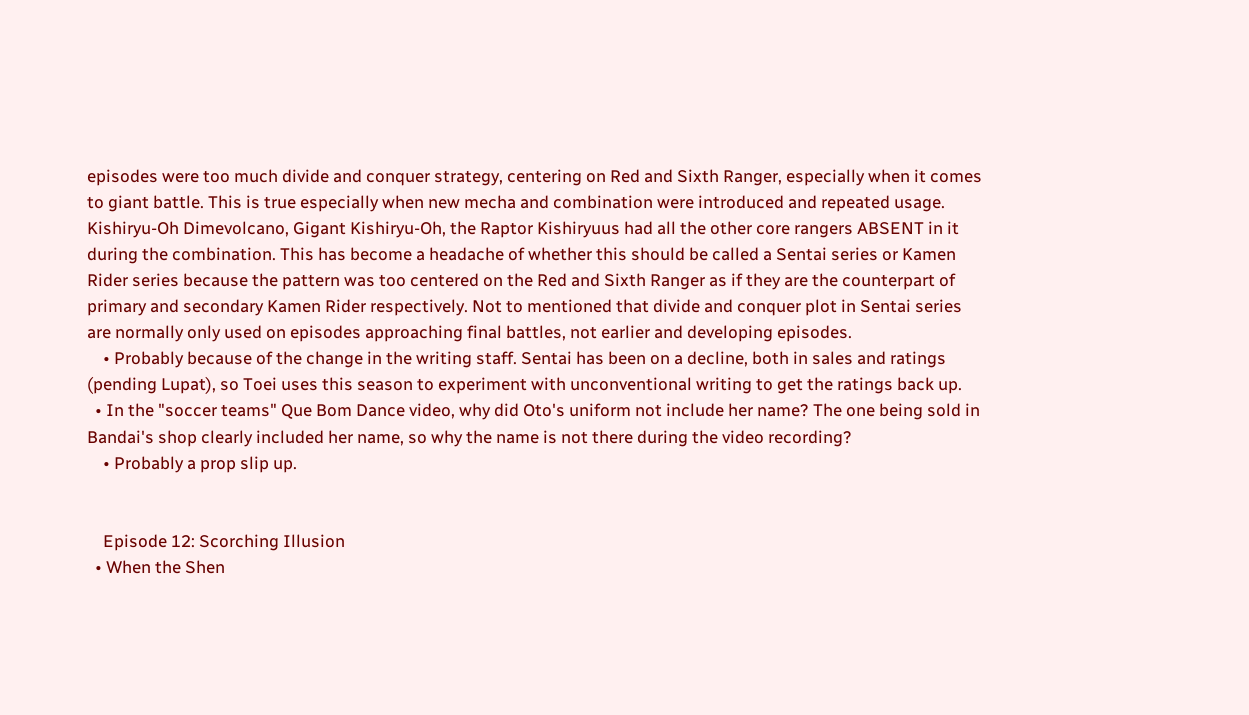episodes were too much divide and conquer strategy, centering on Red and Sixth Ranger, especially when it comes to giant battle. This is true especially when new mecha and combination were introduced and repeated usage. Kishiryu-Oh Dimevolcano, Gigant Kishiryu-Oh, the Raptor Kishiryuus had all the other core rangers ABSENT in it during the combination. This has become a headache of whether this should be called a Sentai series or Kamen Rider series because the pattern was too centered on the Red and Sixth Ranger as if they are the counterpart of primary and secondary Kamen Rider respectively. Not to mentioned that divide and conquer plot in Sentai series are normally only used on episodes approaching final battles, not earlier and developing episodes.
    • Probably because of the change in the writing staff. Sentai has been on a decline, both in sales and ratings (pending Lupat), so Toei uses this season to experiment with unconventional writing to get the ratings back up.
  • In the "soccer teams" Que Bom Dance video, why did Oto's uniform not include her name? The one being sold in Bandai's shop clearly included her name, so why the name is not there during the video recording?
    • Probably a prop slip up.


    Episode 12: Scorching Illusion
  • When the Shen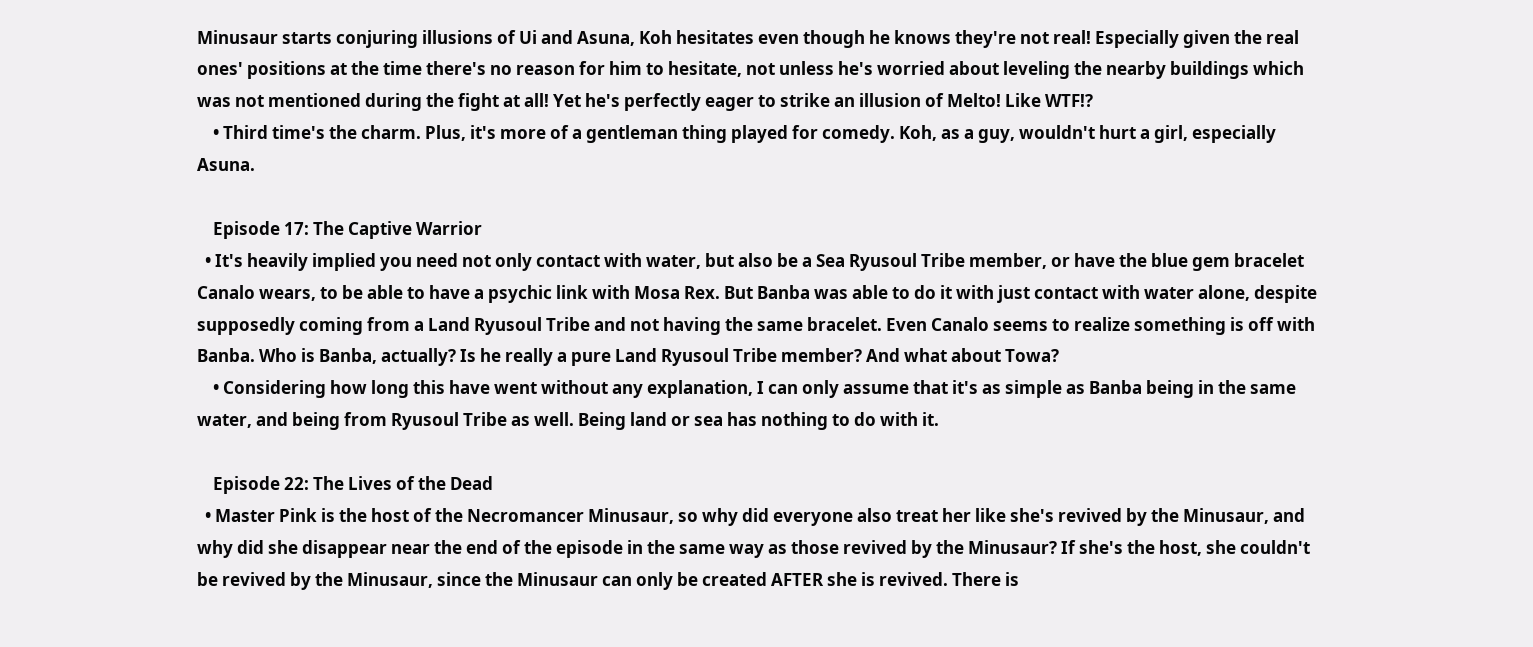Minusaur starts conjuring illusions of Ui and Asuna, Koh hesitates even though he knows they're not real! Especially given the real ones' positions at the time there's no reason for him to hesitate, not unless he's worried about leveling the nearby buildings which was not mentioned during the fight at all! Yet he's perfectly eager to strike an illusion of Melto! Like WTF!?
    • Third time's the charm. Plus, it's more of a gentleman thing played for comedy. Koh, as a guy, wouldn't hurt a girl, especially Asuna.

    Episode 17: The Captive Warrior
  • It's heavily implied you need not only contact with water, but also be a Sea Ryusoul Tribe member, or have the blue gem bracelet Canalo wears, to be able to have a psychic link with Mosa Rex. But Banba was able to do it with just contact with water alone, despite supposedly coming from a Land Ryusoul Tribe and not having the same bracelet. Even Canalo seems to realize something is off with Banba. Who is Banba, actually? Is he really a pure Land Ryusoul Tribe member? And what about Towa?
    • Considering how long this have went without any explanation, I can only assume that it's as simple as Banba being in the same water, and being from Ryusoul Tribe as well. Being land or sea has nothing to do with it.

    Episode 22: The Lives of the Dead
  • Master Pink is the host of the Necromancer Minusaur, so why did everyone also treat her like she's revived by the Minusaur, and why did she disappear near the end of the episode in the same way as those revived by the Minusaur? If she's the host, she couldn't be revived by the Minusaur, since the Minusaur can only be created AFTER she is revived. There is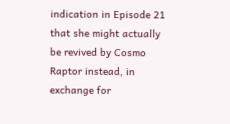indication in Episode 21 that she might actually be revived by Cosmo Raptor instead, in exchange for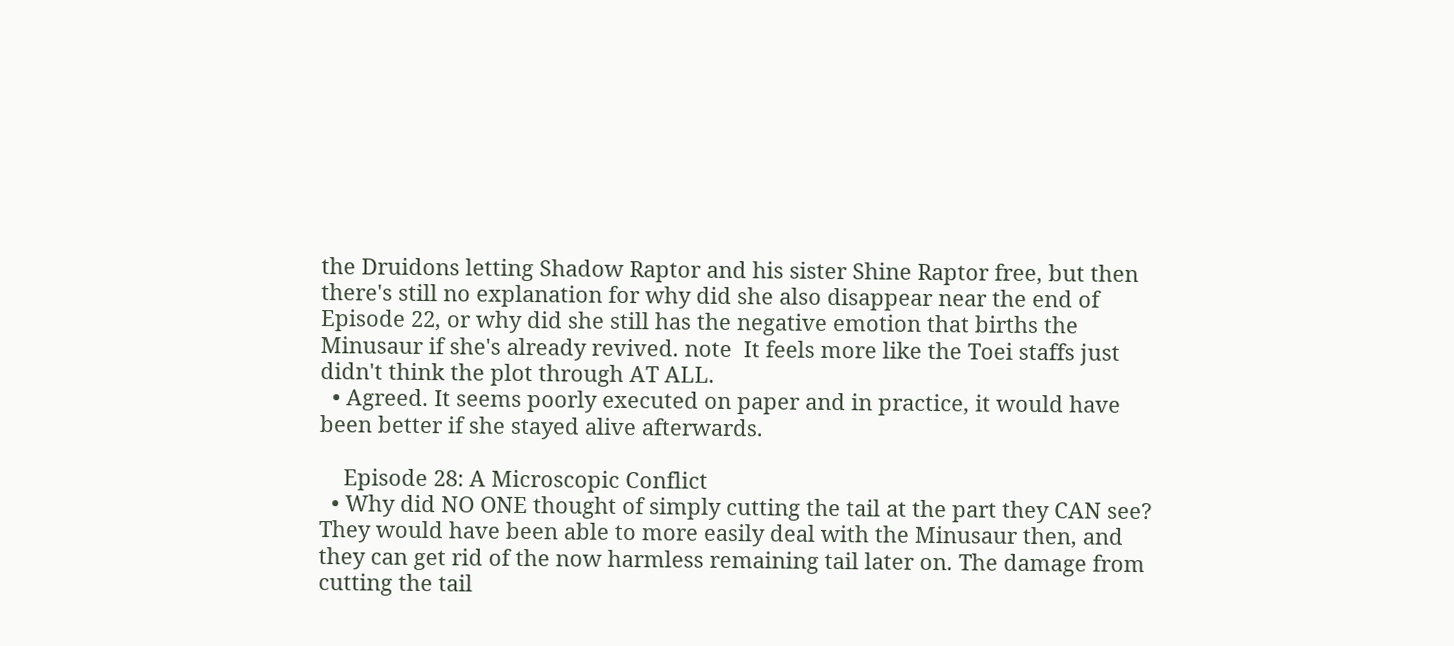the Druidons letting Shadow Raptor and his sister Shine Raptor free, but then there's still no explanation for why did she also disappear near the end of Episode 22, or why did she still has the negative emotion that births the Minusaur if she's already revived. note  It feels more like the Toei staffs just didn't think the plot through AT ALL.
  • Agreed. It seems poorly executed on paper and in practice, it would have been better if she stayed alive afterwards.

    Episode 28: A Microscopic Conflict
  • Why did NO ONE thought of simply cutting the tail at the part they CAN see? They would have been able to more easily deal with the Minusaur then, and they can get rid of the now harmless remaining tail later on. The damage from cutting the tail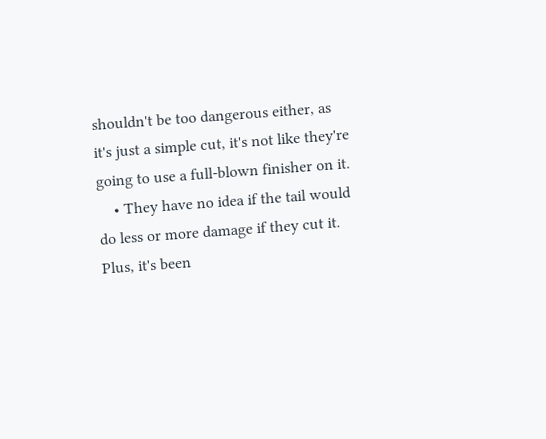shouldn't be too dangerous either, as it's just a simple cut, it's not like they're going to use a full-blown finisher on it.
    • They have no idea if the tail would do less or more damage if they cut it. Plus, it's been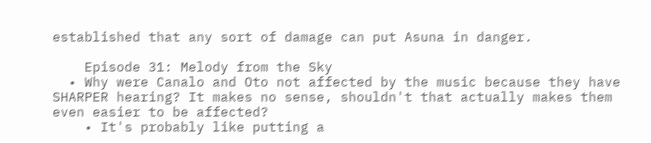established that any sort of damage can put Asuna in danger.

    Episode 31: Melody from the Sky
  • Why were Canalo and Oto not affected by the music because they have SHARPER hearing? It makes no sense, shouldn't that actually makes them even easier to be affected?
    • It's probably like putting a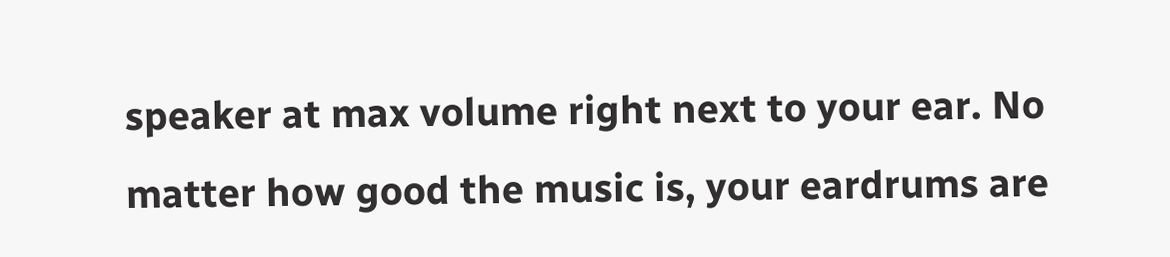speaker at max volume right next to your ear. No matter how good the music is, your eardrums are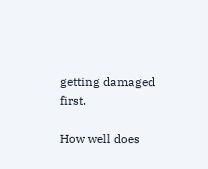getting damaged first.

How well does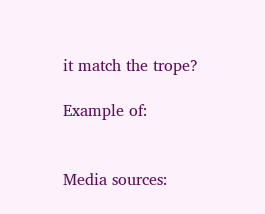it match the trope?

Example of:


Media sources: